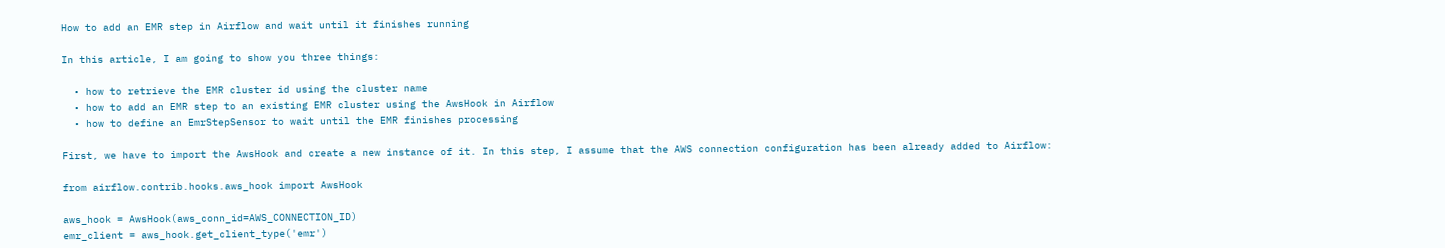How to add an EMR step in Airflow and wait until it finishes running

In this article, I am going to show you three things:

  • how to retrieve the EMR cluster id using the cluster name
  • how to add an EMR step to an existing EMR cluster using the AwsHook in Airflow
  • how to define an EmrStepSensor to wait until the EMR finishes processing

First, we have to import the AwsHook and create a new instance of it. In this step, I assume that the AWS connection configuration has been already added to Airflow:

from airflow.contrib.hooks.aws_hook import AwsHook

aws_hook = AwsHook(aws_conn_id=AWS_CONNECTION_ID)
emr_client = aws_hook.get_client_type('emr')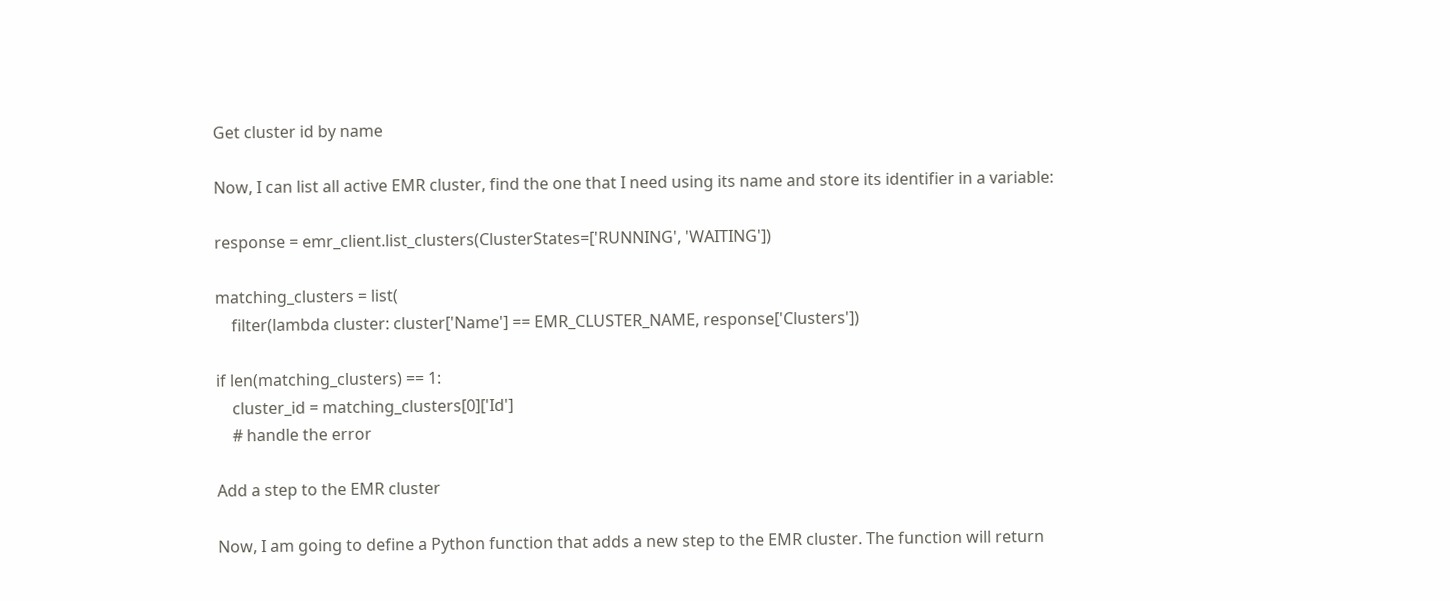Get cluster id by name

Now, I can list all active EMR cluster, find the one that I need using its name and store its identifier in a variable:

response = emr_client.list_clusters(ClusterStates=['RUNNING', 'WAITING'])

matching_clusters = list(
    filter(lambda cluster: cluster['Name'] == EMR_CLUSTER_NAME, response['Clusters'])

if len(matching_clusters) == 1:
    cluster_id = matching_clusters[0]['Id']
    # handle the error

Add a step to the EMR cluster

Now, I am going to define a Python function that adds a new step to the EMR cluster. The function will return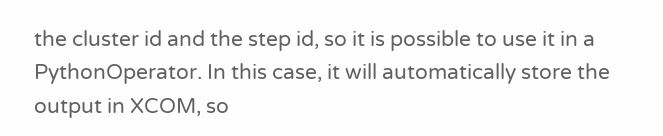the cluster id and the step id, so it is possible to use it in a PythonOperator. In this case, it will automatically store the output in XCOM, so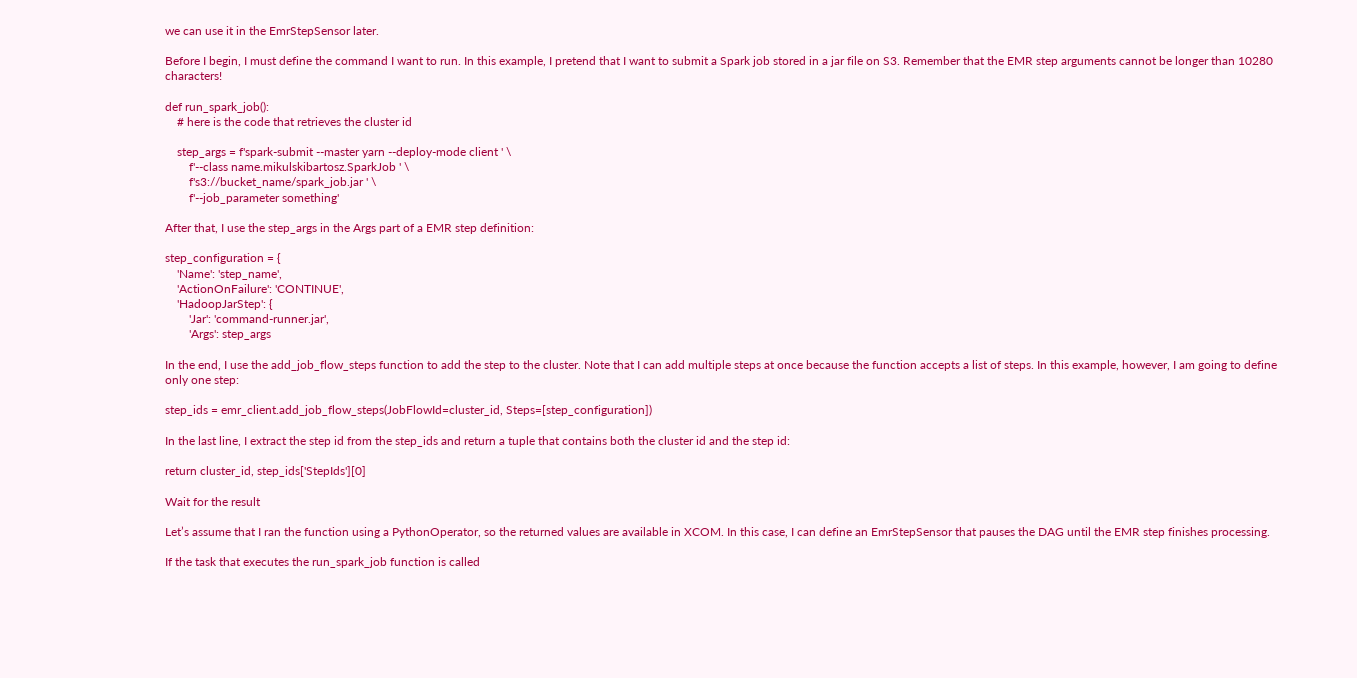we can use it in the EmrStepSensor later.

Before I begin, I must define the command I want to run. In this example, I pretend that I want to submit a Spark job stored in a jar file on S3. Remember that the EMR step arguments cannot be longer than 10280 characters!

def run_spark_job():
    # here is the code that retrieves the cluster id

    step_args = f'spark-submit --master yarn --deploy-mode client ' \
        f'--class name.mikulskibartosz.SparkJob ' \
        f's3://bucket_name/spark_job.jar ' \
        f'--job_parameter something'

After that, I use the step_args in the Args part of a EMR step definition:

step_configuration = {
    'Name': 'step_name',
    'ActionOnFailure': 'CONTINUE',
    'HadoopJarStep': {
        'Jar': 'command-runner.jar',
        'Args': step_args

In the end, I use the add_job_flow_steps function to add the step to the cluster. Note that I can add multiple steps at once because the function accepts a list of steps. In this example, however, I am going to define only one step:

step_ids = emr_client.add_job_flow_steps(JobFlowId=cluster_id, Steps=[step_configuration])

In the last line, I extract the step id from the step_ids and return a tuple that contains both the cluster id and the step id:

return cluster_id, step_ids['StepIds'][0]

Wait for the result

Let’s assume that I ran the function using a PythonOperator, so the returned values are available in XCOM. In this case, I can define an EmrStepSensor that pauses the DAG until the EMR step finishes processing.

If the task that executes the run_spark_job function is called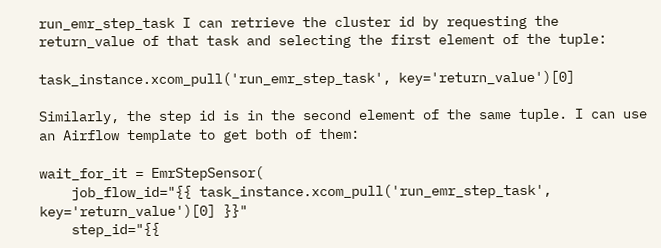run_emr_step_task I can retrieve the cluster id by requesting the return_value of that task and selecting the first element of the tuple:

task_instance.xcom_pull('run_emr_step_task', key='return_value')[0]

Similarly, the step id is in the second element of the same tuple. I can use an Airflow template to get both of them:

wait_for_it = EmrStepSensor(
    job_flow_id="{{ task_instance.xcom_pull('run_emr_step_task', key='return_value')[0] }}"
    step_id="{{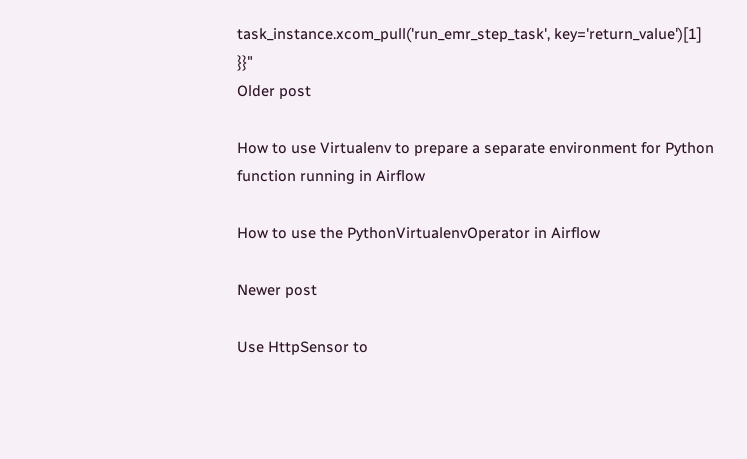task_instance.xcom_pull('run_emr_step_task', key='return_value')[1] }}"
Older post

How to use Virtualenv to prepare a separate environment for Python function running in Airflow

How to use the PythonVirtualenvOperator in Airflow

Newer post

Use HttpSensor to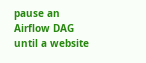pause an Airflow DAG until a website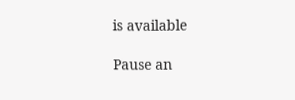is available

Pause an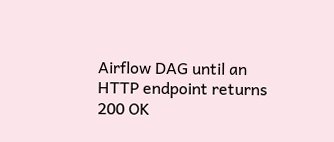Airflow DAG until an HTTP endpoint returns 200 OK